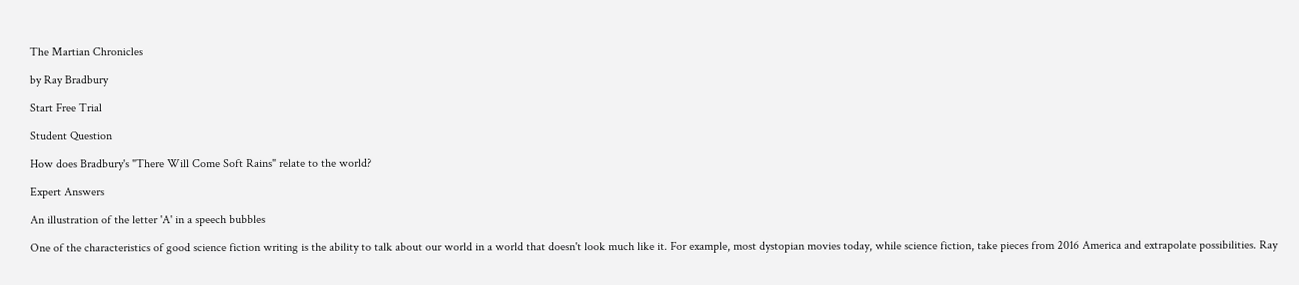The Martian Chronicles

by Ray Bradbury

Start Free Trial

Student Question

How does Bradbury's "There Will Come Soft Rains" relate to the world?

Expert Answers

An illustration of the letter 'A' in a speech bubbles

One of the characteristics of good science fiction writing is the ability to talk about our world in a world that doesn't look much like it. For example, most dystopian movies today, while science fiction, take pieces from 2016 America and extrapolate possibilities. Ray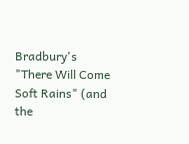Bradbury's "There Will Come Soft Rains" (and the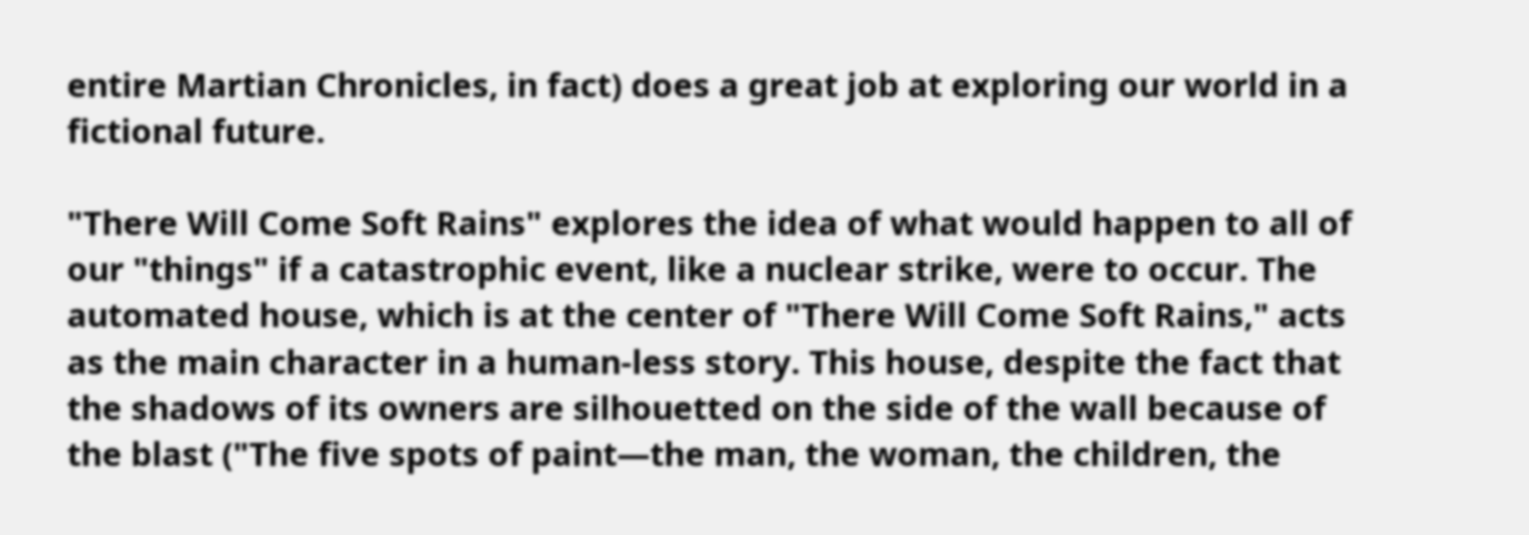entire Martian Chronicles, in fact) does a great job at exploring our world in a fictional future.

"There Will Come Soft Rains" explores the idea of what would happen to all of our "things" if a catastrophic event, like a nuclear strike, were to occur. The automated house, which is at the center of "There Will Come Soft Rains," acts as the main character in a human-less story. This house, despite the fact that the shadows of its owners are silhouetted on the side of the wall because of the blast ("The five spots of paint—the man, the woman, the children, the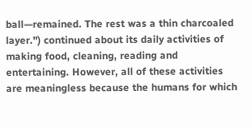ball—remained. The rest was a thin charcoaled layer.") continued about its daily activities of making food, cleaning, reading and entertaining. However, all of these activities are meaningless because the humans for which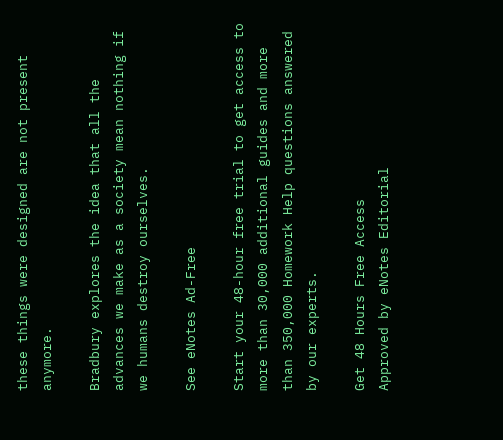these things were designed are not present anymore.

Bradbury explores the idea that all the advances we make as a society mean nothing if we humans destroy ourselves.

See eNotes Ad-Free

Start your 48-hour free trial to get access to more than 30,000 additional guides and more than 350,000 Homework Help questions answered by our experts.

Get 48 Hours Free Access
Approved by eNotes Editorial